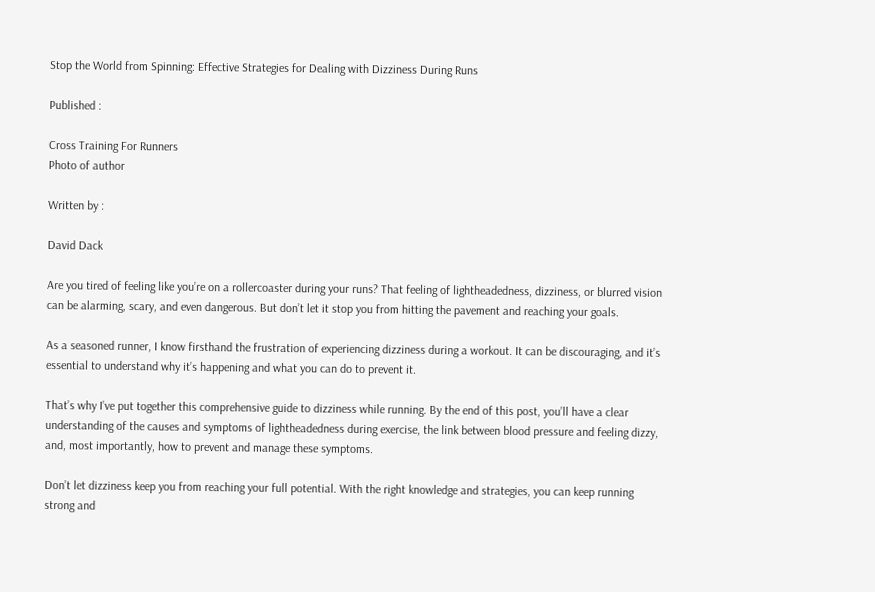Stop the World from Spinning: Effective Strategies for Dealing with Dizziness During Runs

Published :

Cross Training For Runners
Photo of author

Written by :

David Dack

Are you tired of feeling like you’re on a rollercoaster during your runs? That feeling of lightheadedness, dizziness, or blurred vision can be alarming, scary, and even dangerous. But don’t let it stop you from hitting the pavement and reaching your goals.

As a seasoned runner, I know firsthand the frustration of experiencing dizziness during a workout. It can be discouraging, and it’s essential to understand why it’s happening and what you can do to prevent it.

That’s why I’ve put together this comprehensive guide to dizziness while running. By the end of this post, you’ll have a clear understanding of the causes and symptoms of lightheadedness during exercise, the link between blood pressure and feeling dizzy, and, most importantly, how to prevent and manage these symptoms.

Don’t let dizziness keep you from reaching your full potential. With the right knowledge and strategies, you can keep running strong and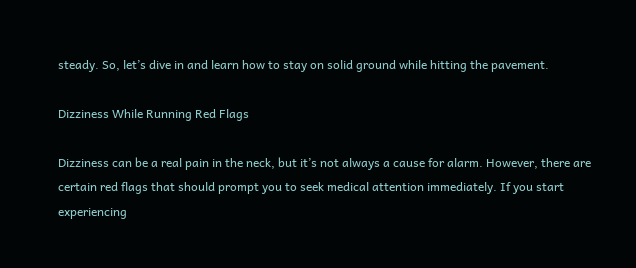steady. So, let’s dive in and learn how to stay on solid ground while hitting the pavement.

Dizziness While Running Red Flags

Dizziness can be a real pain in the neck, but it’s not always a cause for alarm. However, there are certain red flags that should prompt you to seek medical attention immediately. If you start experiencing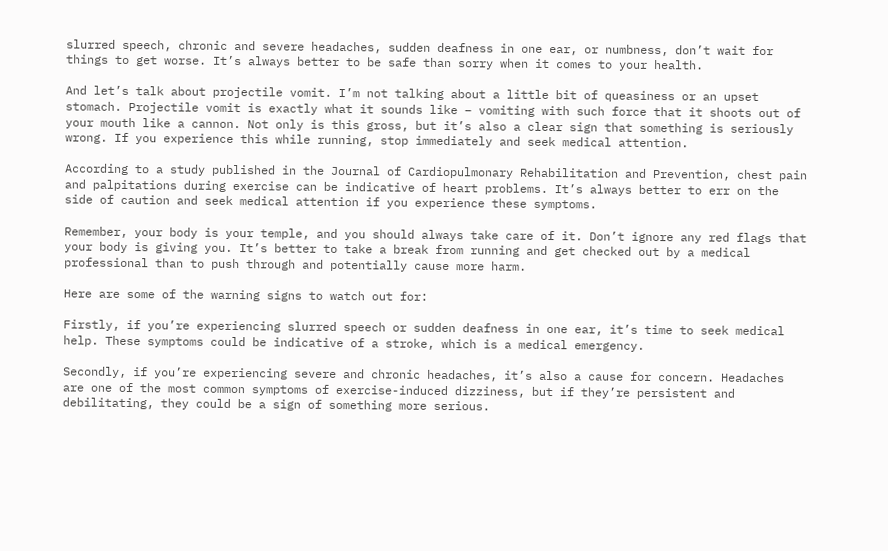slurred speech, chronic and severe headaches, sudden deafness in one ear, or numbness, don’t wait for things to get worse. It’s always better to be safe than sorry when it comes to your health.

And let’s talk about projectile vomit. I’m not talking about a little bit of queasiness or an upset stomach. Projectile vomit is exactly what it sounds like – vomiting with such force that it shoots out of your mouth like a cannon. Not only is this gross, but it’s also a clear sign that something is seriously wrong. If you experience this while running, stop immediately and seek medical attention.

According to a study published in the Journal of Cardiopulmonary Rehabilitation and Prevention, chest pain and palpitations during exercise can be indicative of heart problems. It’s always better to err on the side of caution and seek medical attention if you experience these symptoms.

Remember, your body is your temple, and you should always take care of it. Don’t ignore any red flags that your body is giving you. It’s better to take a break from running and get checked out by a medical professional than to push through and potentially cause more harm.

Here are some of the warning signs to watch out for:

Firstly, if you’re experiencing slurred speech or sudden deafness in one ear, it’s time to seek medical help. These symptoms could be indicative of a stroke, which is a medical emergency.

Secondly, if you’re experiencing severe and chronic headaches, it’s also a cause for concern. Headaches are one of the most common symptoms of exercise-induced dizziness, but if they’re persistent and debilitating, they could be a sign of something more serious.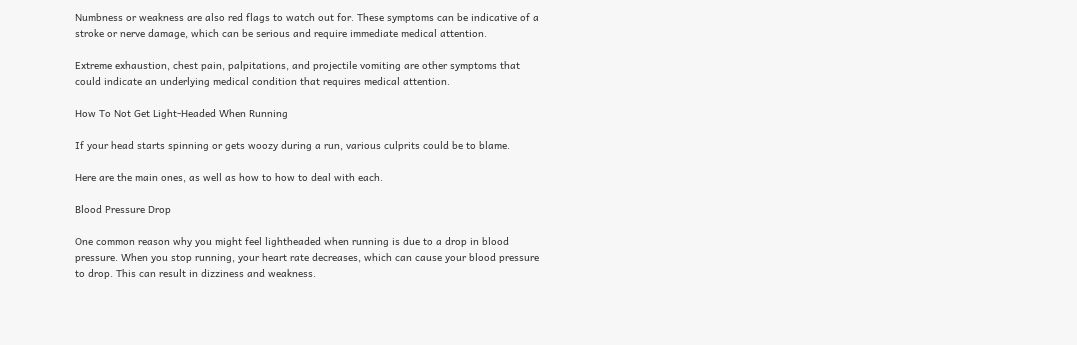Numbness or weakness are also red flags to watch out for. These symptoms can be indicative of a stroke or nerve damage, which can be serious and require immediate medical attention.

Extreme exhaustion, chest pain, palpitations, and projectile vomiting are other symptoms that could indicate an underlying medical condition that requires medical attention.

How To Not Get Light-Headed When Running

If your head starts spinning or gets woozy during a run, various culprits could be to blame.

Here are the main ones, as well as how to how to deal with each.

Blood Pressure Drop

One common reason why you might feel lightheaded when running is due to a drop in blood pressure. When you stop running, your heart rate decreases, which can cause your blood pressure to drop. This can result in dizziness and weakness.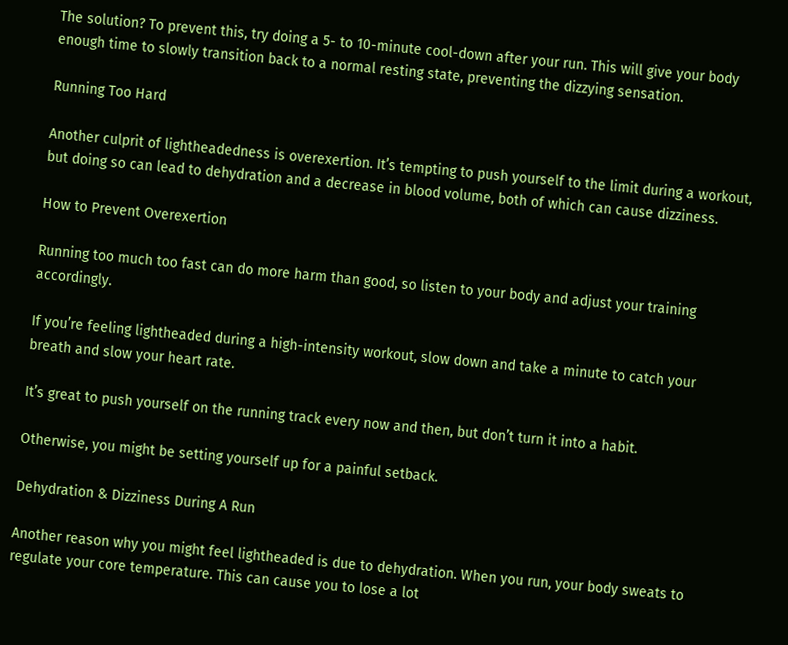The solution? To prevent this, try doing a 5- to 10-minute cool-down after your run. This will give your body enough time to slowly transition back to a normal resting state, preventing the dizzying sensation.

Running Too Hard

Another culprit of lightheadedness is overexertion. It’s tempting to push yourself to the limit during a workout, but doing so can lead to dehydration and a decrease in blood volume, both of which can cause dizziness.

How to Prevent Overexertion

Running too much too fast can do more harm than good, so listen to your body and adjust your training accordingly.

If you’re feeling lightheaded during a high-intensity workout, slow down and take a minute to catch your breath and slow your heart rate.

It’s great to push yourself on the running track every now and then, but don’t turn it into a habit.

Otherwise, you might be setting yourself up for a painful setback.

Dehydration & Dizziness During A Run

Another reason why you might feel lightheaded is due to dehydration. When you run, your body sweats to regulate your core temperature. This can cause you to lose a lot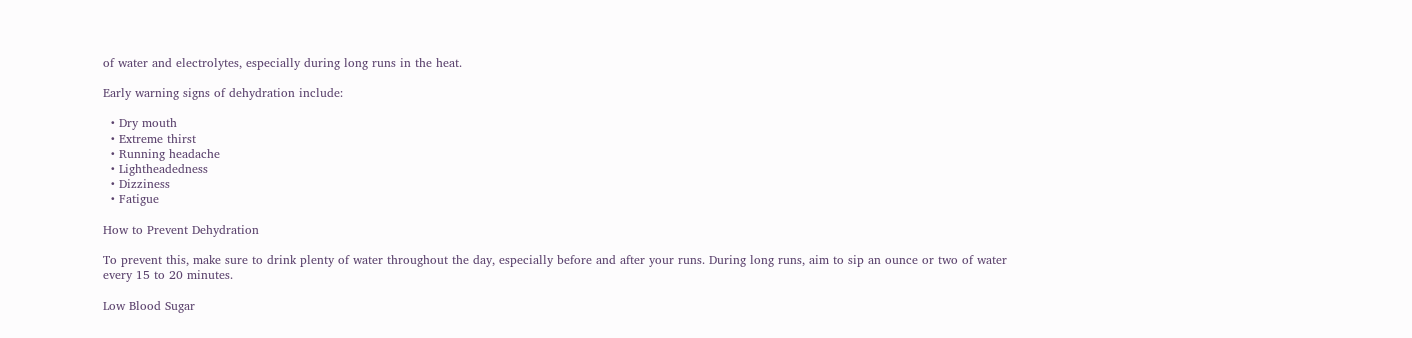of water and electrolytes, especially during long runs in the heat.

Early warning signs of dehydration include:

  • Dry mouth
  • Extreme thirst
  • Running headache
  • Lightheadedness
  • Dizziness
  • Fatigue

How to Prevent Dehydration

To prevent this, make sure to drink plenty of water throughout the day, especially before and after your runs. During long runs, aim to sip an ounce or two of water every 15 to 20 minutes.

Low Blood Sugar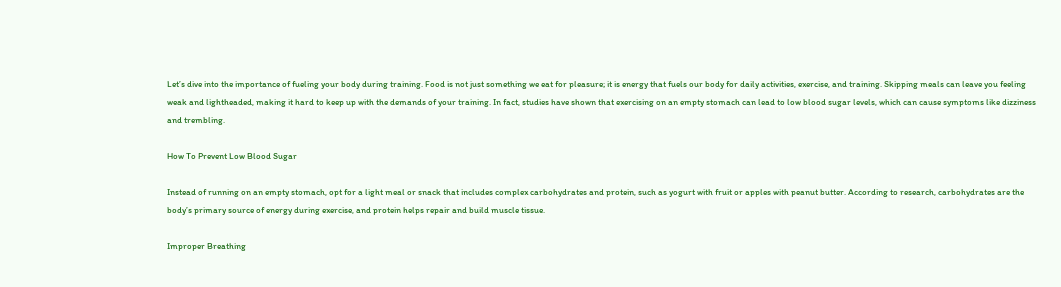Let’s dive into the importance of fueling your body during training. Food is not just something we eat for pleasure; it is energy that fuels our body for daily activities, exercise, and training. Skipping meals can leave you feeling weak and lightheaded, making it hard to keep up with the demands of your training. In fact, studies have shown that exercising on an empty stomach can lead to low blood sugar levels, which can cause symptoms like dizziness and trembling.

How To Prevent Low Blood Sugar

Instead of running on an empty stomach, opt for a light meal or snack that includes complex carbohydrates and protein, such as yogurt with fruit or apples with peanut butter. According to research, carbohydrates are the body’s primary source of energy during exercise, and protein helps repair and build muscle tissue.

Improper Breathing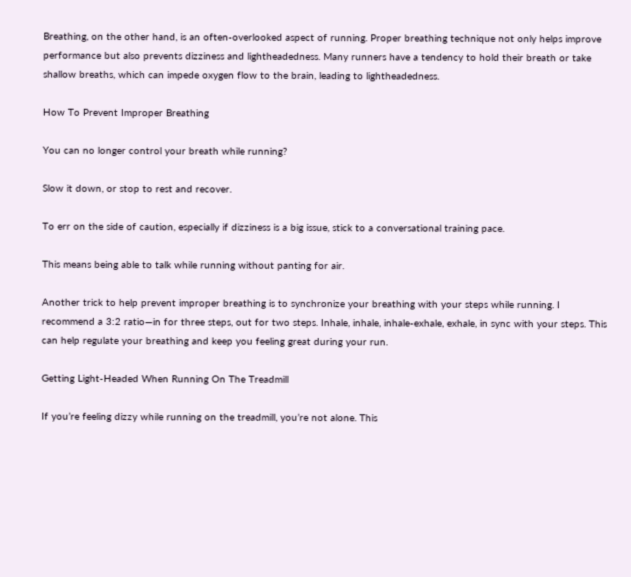Breathing, on the other hand, is an often-overlooked aspect of running. Proper breathing technique not only helps improve performance but also prevents dizziness and lightheadedness. Many runners have a tendency to hold their breath or take shallow breaths, which can impede oxygen flow to the brain, leading to lightheadedness.

How To Prevent Improper Breathing

You can no longer control your breath while running?

Slow it down, or stop to rest and recover.

To err on the side of caution, especially if dizziness is a big issue, stick to a conversational training pace.

This means being able to talk while running without panting for air.

Another trick to help prevent improper breathing is to synchronize your breathing with your steps while running. I recommend a 3:2 ratio—in for three steps, out for two steps. Inhale, inhale, inhale-exhale, exhale, in sync with your steps. This can help regulate your breathing and keep you feeling great during your run.

Getting Light-Headed When Running On The Treadmill

If you’re feeling dizzy while running on the treadmill, you’re not alone. This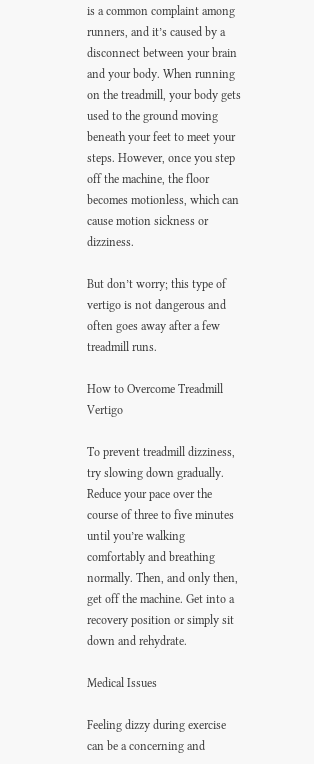is a common complaint among runners, and it’s caused by a disconnect between your brain and your body. When running on the treadmill, your body gets used to the ground moving beneath your feet to meet your steps. However, once you step off the machine, the floor becomes motionless, which can cause motion sickness or dizziness.

But don’t worry; this type of vertigo is not dangerous and often goes away after a few treadmill runs.

How to Overcome Treadmill Vertigo

To prevent treadmill dizziness, try slowing down gradually. Reduce your pace over the course of three to five minutes until you’re walking comfortably and breathing normally. Then, and only then, get off the machine. Get into a recovery position or simply sit down and rehydrate.

Medical Issues

Feeling dizzy during exercise can be a concerning and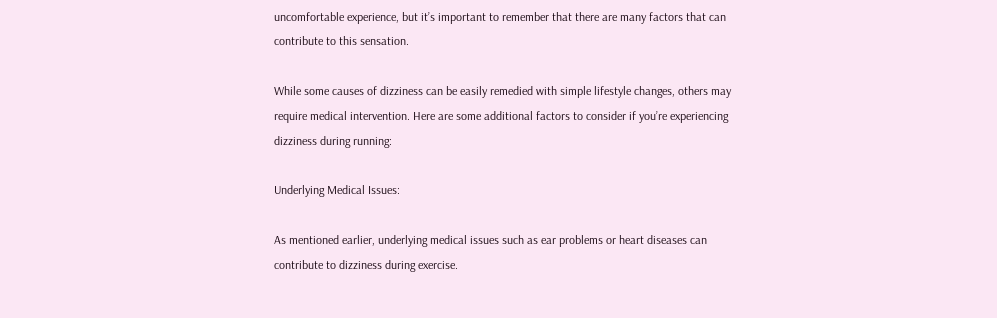uncomfortable experience, but it’s important to remember that there are many factors that can contribute to this sensation.

While some causes of dizziness can be easily remedied with simple lifestyle changes, others may require medical intervention. Here are some additional factors to consider if you’re experiencing dizziness during running:

Underlying Medical Issues:

As mentioned earlier, underlying medical issues such as ear problems or heart diseases can contribute to dizziness during exercise.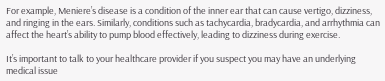For example, Meniere’s disease is a condition of the inner ear that can cause vertigo, dizziness, and ringing in the ears. Similarly, conditions such as tachycardia, bradycardia, and arrhythmia can affect the heart’s ability to pump blood effectively, leading to dizziness during exercise.

It’s important to talk to your healthcare provider if you suspect you may have an underlying medical issue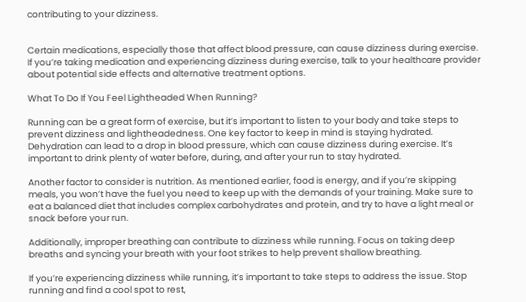contributing to your dizziness.


Certain medications, especially those that affect blood pressure, can cause dizziness during exercise. If you’re taking medication and experiencing dizziness during exercise, talk to your healthcare provider about potential side effects and alternative treatment options.

What To Do If You Feel Lightheaded When Running?

Running can be a great form of exercise, but it’s important to listen to your body and take steps to prevent dizziness and lightheadedness. One key factor to keep in mind is staying hydrated. Dehydration can lead to a drop in blood pressure, which can cause dizziness during exercise. It’s important to drink plenty of water before, during, and after your run to stay hydrated.

Another factor to consider is nutrition. As mentioned earlier, food is energy, and if you’re skipping meals, you won’t have the fuel you need to keep up with the demands of your training. Make sure to eat a balanced diet that includes complex carbohydrates and protein, and try to have a light meal or snack before your run.

Additionally, improper breathing can contribute to dizziness while running. Focus on taking deep breaths and syncing your breath with your foot strikes to help prevent shallow breathing.

If you’re experiencing dizziness while running, it’s important to take steps to address the issue. Stop running and find a cool spot to rest,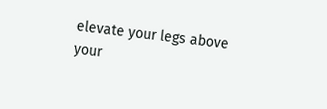elevate your legs above your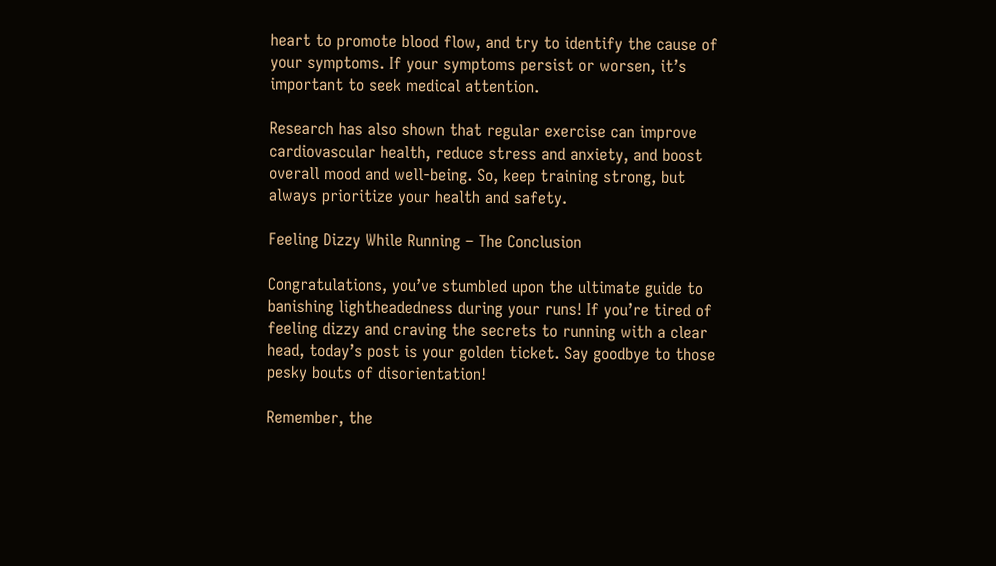heart to promote blood flow, and try to identify the cause of your symptoms. If your symptoms persist or worsen, it’s important to seek medical attention.

Research has also shown that regular exercise can improve cardiovascular health, reduce stress and anxiety, and boost overall mood and well-being. So, keep training strong, but always prioritize your health and safety.

Feeling Dizzy While Running – The Conclusion

Congratulations, you’ve stumbled upon the ultimate guide to banishing lightheadedness during your runs! If you’re tired of feeling dizzy and craving the secrets to running with a clear head, today’s post is your golden ticket. Say goodbye to those pesky bouts of disorientation!

Remember, the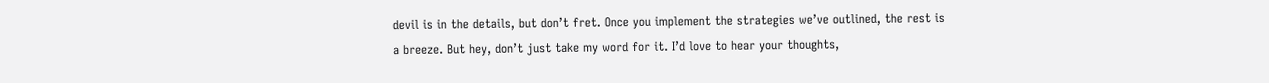devil is in the details, but don’t fret. Once you implement the strategies we’ve outlined, the rest is a breeze. But hey, don’t just take my word for it. I’d love to hear your thoughts,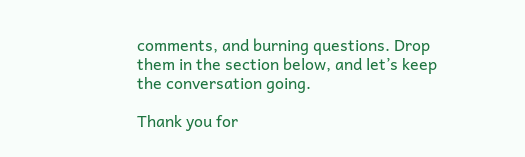comments, and burning questions. Drop them in the section below, and let’s keep the conversation going.

Thank you for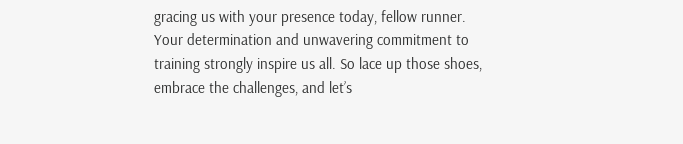gracing us with your presence today, fellow runner. Your determination and unwavering commitment to training strongly inspire us all. So lace up those shoes, embrace the challenges, and let’s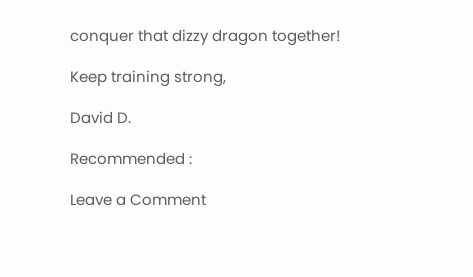conquer that dizzy dragon together!

Keep training strong,

David D.

Recommended :

Leave a Comment